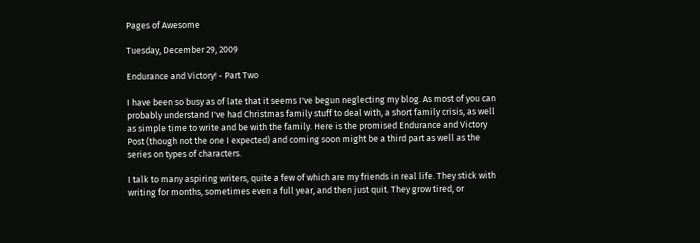Pages of Awesome

Tuesday, December 29, 2009

Endurance and Victory! - Part Two

I have been so busy as of late that it seems I've begun neglecting my blog. As most of you can probably understand I've had Christmas family stuff to deal with, a short family crisis, as well as simple time to write and be with the family. Here is the promised Endurance and Victory Post (though not the one I expected) and coming soon might be a third part as well as the series on types of characters.

I talk to many aspiring writers, quite a few of which are my friends in real life. They stick with writing for months, sometimes even a full year, and then just quit. They grow tired, or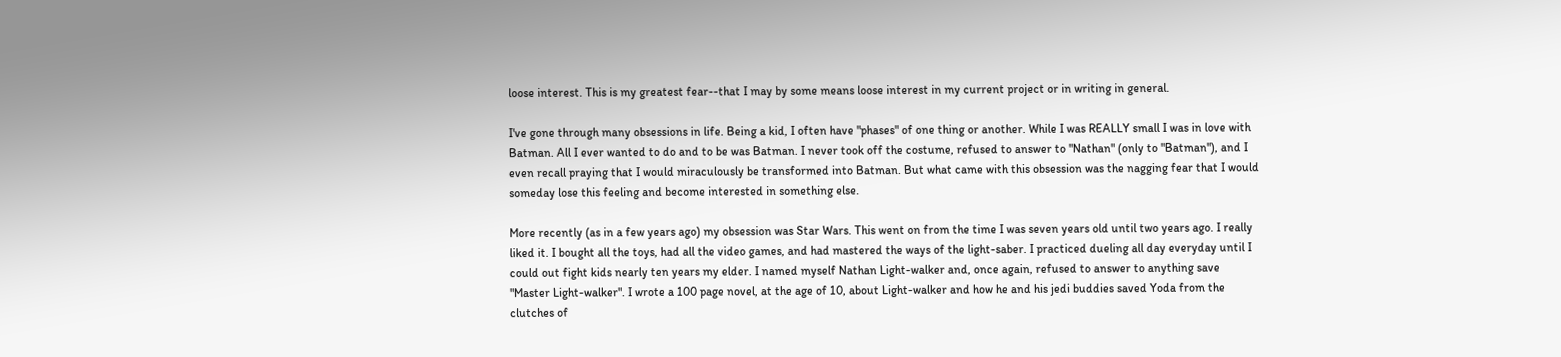loose interest. This is my greatest fear--that I may by some means loose interest in my current project or in writing in general.

I've gone through many obsessions in life. Being a kid, I often have "phases" of one thing or another. While I was REALLY small I was in love with Batman. All I ever wanted to do and to be was Batman. I never took off the costume, refused to answer to "Nathan" (only to "Batman"), and I even recall praying that I would miraculously be transformed into Batman. But what came with this obsession was the nagging fear that I would someday lose this feeling and become interested in something else.

More recently (as in a few years ago) my obsession was Star Wars. This went on from the time I was seven years old until two years ago. I really liked it. I bought all the toys, had all the video games, and had mastered the ways of the light-saber. I practiced dueling all day everyday until I could out fight kids nearly ten years my elder. I named myself Nathan Light-walker and, once again, refused to answer to anything save "Master Light-walker". I wrote a 100 page novel, at the age of 10, about Light-walker and how he and his jedi buddies saved Yoda from the clutches of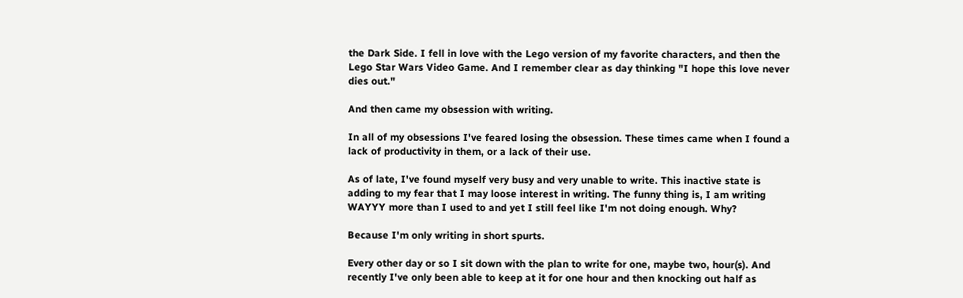the Dark Side. I fell in love with the Lego version of my favorite characters, and then the Lego Star Wars Video Game. And I remember clear as day thinking "I hope this love never dies out."

And then came my obsession with writing.

In all of my obsessions I've feared losing the obsession. These times came when I found a lack of productivity in them, or a lack of their use.

As of late, I've found myself very busy and very unable to write. This inactive state is adding to my fear that I may loose interest in writing. The funny thing is, I am writing WAYYY more than I used to and yet I still feel like I'm not doing enough. Why?

Because I'm only writing in short spurts.

Every other day or so I sit down with the plan to write for one, maybe two, hour(s). And recently I've only been able to keep at it for one hour and then knocking out half as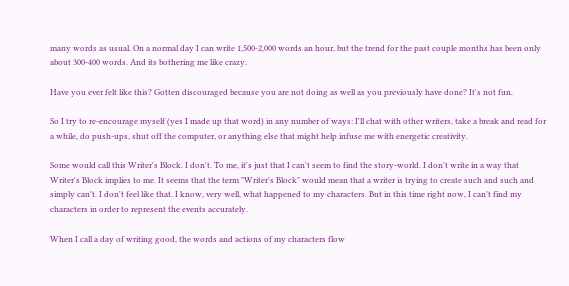many words as usual. On a normal day I can write 1,500-2,000 words an hour, but the trend for the past couple months has been only about 300-400 words. And its bothering me like crazy.

Have you ever felt like this? Gotten discouraged because you are not doing as well as you previously have done? It's not fun.

So I try to re-encourage myself (yes I made up that word) in any number of ways: I'll chat with other writers, take a break and read for a while, do push-ups, shut off the computer, or anything else that might help infuse me with energetic creativity.

Some would call this Writer's Block. I don't. To me, it's just that I can't seem to find the story-world. I don't write in a way that Writer's Block implies to me. It seems that the term "Writer's Block" would mean that a writer is trying to create such and such and simply can't. I don't feel like that. I know, very well, what happened to my characters. But in this time right now, I can't find my characters in order to represent the events accurately.

When I call a day of writing good, the words and actions of my characters flow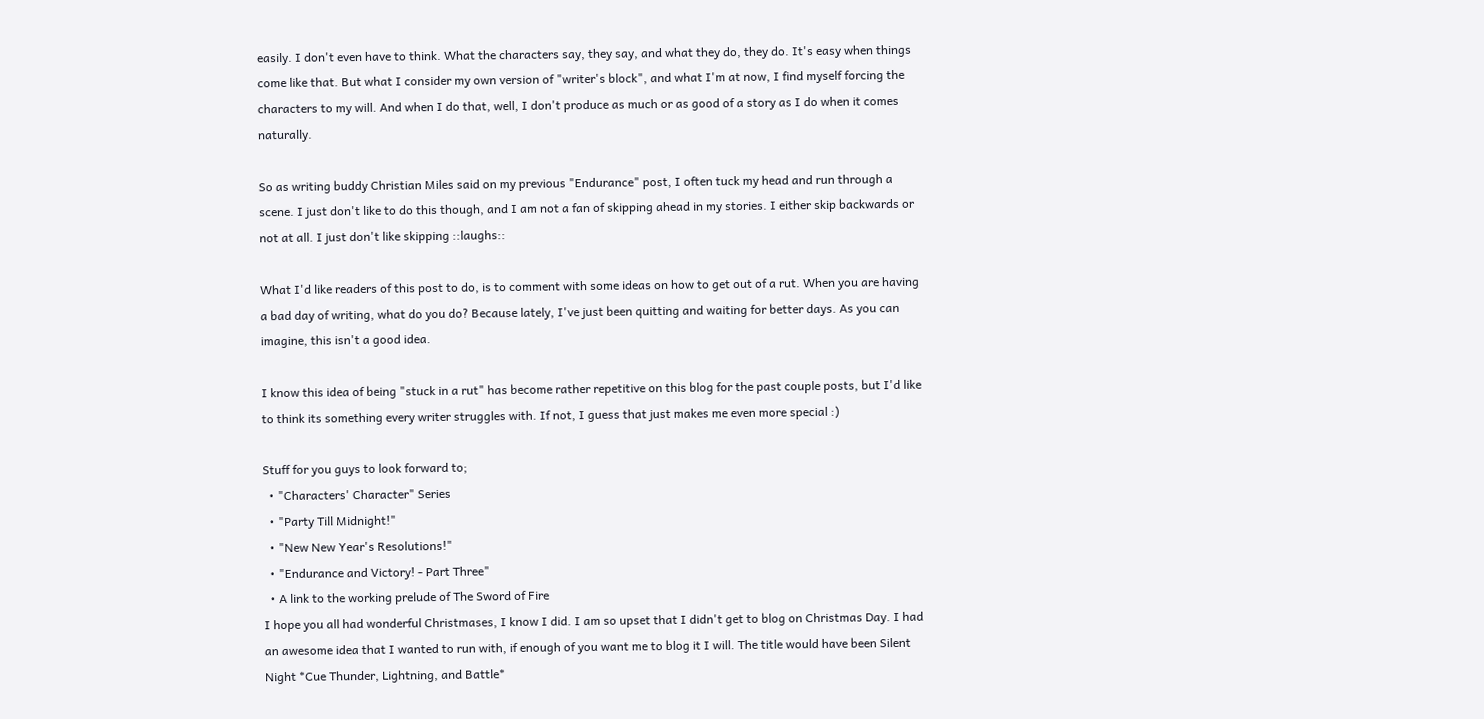easily. I don't even have to think. What the characters say, they say, and what they do, they do. It's easy when things come like that. But what I consider my own version of "writer's block", and what I'm at now, I find myself forcing the characters to my will. And when I do that, well, I don't produce as much or as good of a story as I do when it comes naturally.

So as writing buddy Christian Miles said on my previous "Endurance" post, I often tuck my head and run through a scene. I just don't like to do this though, and I am not a fan of skipping ahead in my stories. I either skip backwards or not at all. I just don't like skipping ::laughs::

What I'd like readers of this post to do, is to comment with some ideas on how to get out of a rut. When you are having a bad day of writing, what do you do? Because lately, I've just been quitting and waiting for better days. As you can imagine, this isn't a good idea.

I know this idea of being "stuck in a rut" has become rather repetitive on this blog for the past couple posts, but I'd like to think its something every writer struggles with. If not, I guess that just makes me even more special :)

Stuff for you guys to look forward to;
  • "Characters' Character" Series
  • "Party Till Midnight!"
  • "New New Year's Resolutions!"
  • "Endurance and Victory! - Part Three"
  • A link to the working prelude of The Sword of Fire
I hope you all had wonderful Christmases, I know I did. I am so upset that I didn't get to blog on Christmas Day. I had an awesome idea that I wanted to run with, if enough of you want me to blog it I will. The title would have been Silent Night *Cue Thunder, Lightning, and Battle*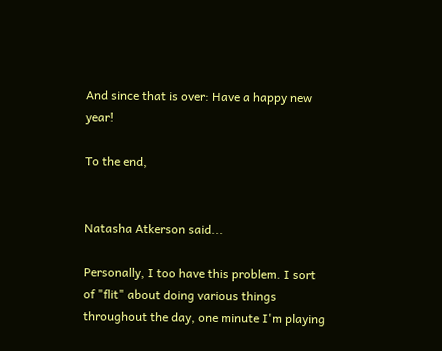And since that is over: Have a happy new year!

To the end,


Natasha Atkerson said...

Personally, I too have this problem. I sort of "flit" about doing various things throughout the day, one minute I'm playing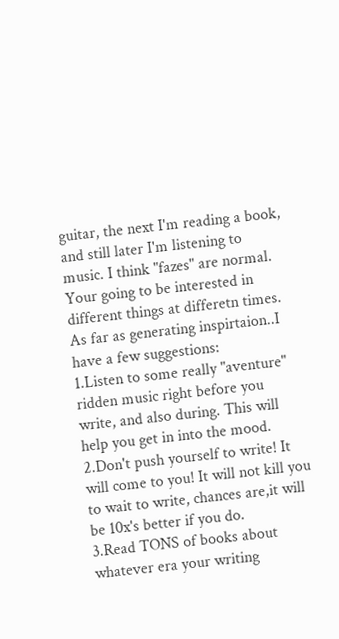guitar, the next I'm reading a book, and still later I'm listening to music. I think "fazes" are normal. Your going to be interested in different things at differetn times. As far as generating inspirtaion..I have a few suggestions:
1.Listen to some really "aventure" ridden music right before you write, and also during. This will help you get in into the mood.
2.Don't push yourself to write! It will come to you! It will not kill you to wait to write, chances are,it will be 10x's better if you do.
3.Read TONS of books about whatever era your writing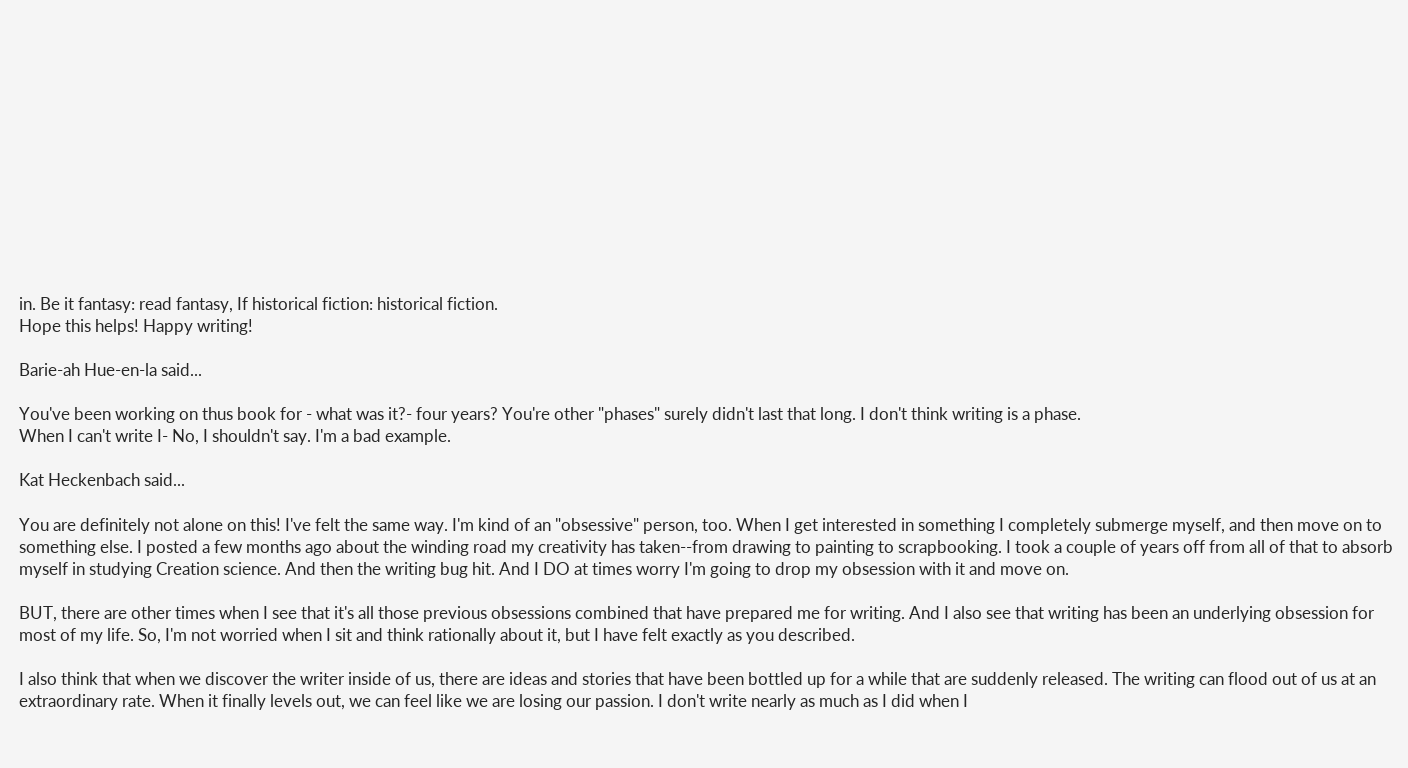in. Be it fantasy: read fantasy, If historical fiction: historical fiction.
Hope this helps! Happy writing!

Barie-ah Hue-en-la said...

You've been working on thus book for - what was it?- four years? You're other "phases" surely didn't last that long. I don't think writing is a phase.
When I can't write I- No, I shouldn't say. I'm a bad example.

Kat Heckenbach said...

You are definitely not alone on this! I've felt the same way. I'm kind of an "obsessive" person, too. When I get interested in something I completely submerge myself, and then move on to something else. I posted a few months ago about the winding road my creativity has taken--from drawing to painting to scrapbooking. I took a couple of years off from all of that to absorb myself in studying Creation science. And then the writing bug hit. And I DO at times worry I'm going to drop my obsession with it and move on.

BUT, there are other times when I see that it's all those previous obsessions combined that have prepared me for writing. And I also see that writing has been an underlying obsession for most of my life. So, I'm not worried when I sit and think rationally about it, but I have felt exactly as you described.

I also think that when we discover the writer inside of us, there are ideas and stories that have been bottled up for a while that are suddenly released. The writing can flood out of us at an extraordinary rate. When it finally levels out, we can feel like we are losing our passion. I don't write nearly as much as I did when I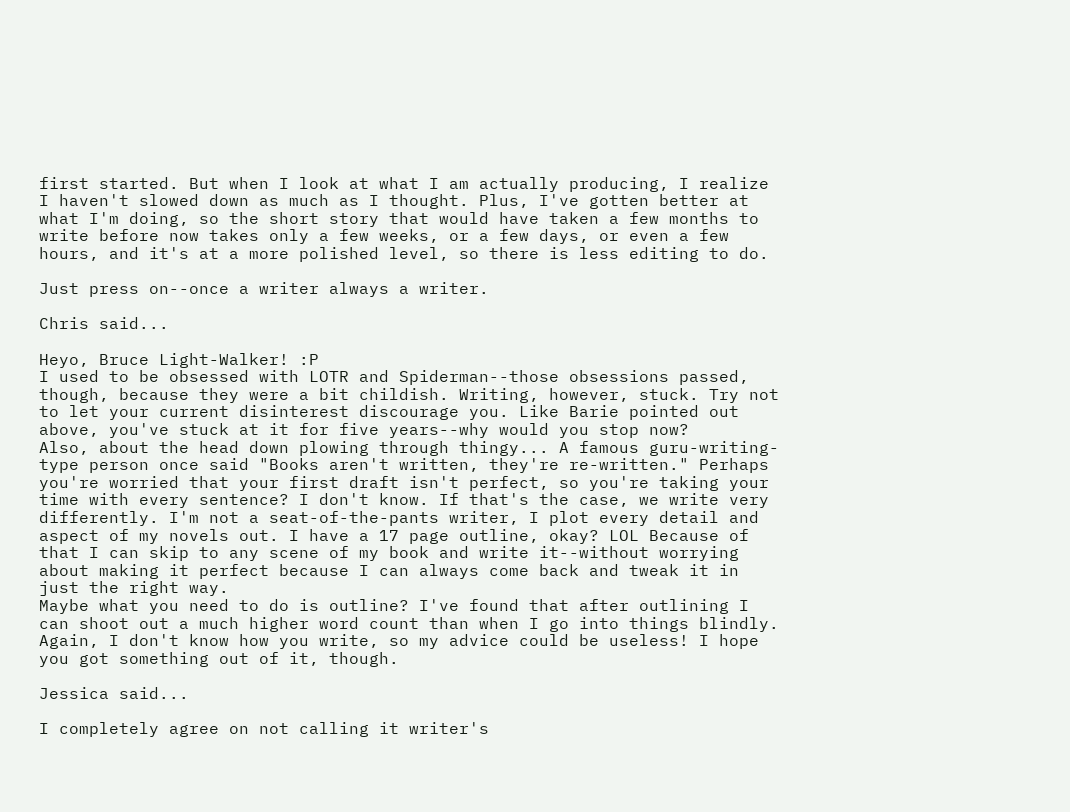first started. But when I look at what I am actually producing, I realize I haven't slowed down as much as I thought. Plus, I've gotten better at what I'm doing, so the short story that would have taken a few months to write before now takes only a few weeks, or a few days, or even a few hours, and it's at a more polished level, so there is less editing to do.

Just press on--once a writer always a writer.

Chris said...

Heyo, Bruce Light-Walker! :P
I used to be obsessed with LOTR and Spiderman--those obsessions passed, though, because they were a bit childish. Writing, however, stuck. Try not to let your current disinterest discourage you. Like Barie pointed out above, you've stuck at it for five years--why would you stop now?
Also, about the head down plowing through thingy... A famous guru-writing-type person once said "Books aren't written, they're re-written." Perhaps you're worried that your first draft isn't perfect, so you're taking your time with every sentence? I don't know. If that's the case, we write very differently. I'm not a seat-of-the-pants writer, I plot every detail and aspect of my novels out. I have a 17 page outline, okay? LOL Because of that I can skip to any scene of my book and write it--without worrying about making it perfect because I can always come back and tweak it in just the right way.
Maybe what you need to do is outline? I've found that after outlining I can shoot out a much higher word count than when I go into things blindly.
Again, I don't know how you write, so my advice could be useless! I hope you got something out of it, though.

Jessica said...

I completely agree on not calling it writer's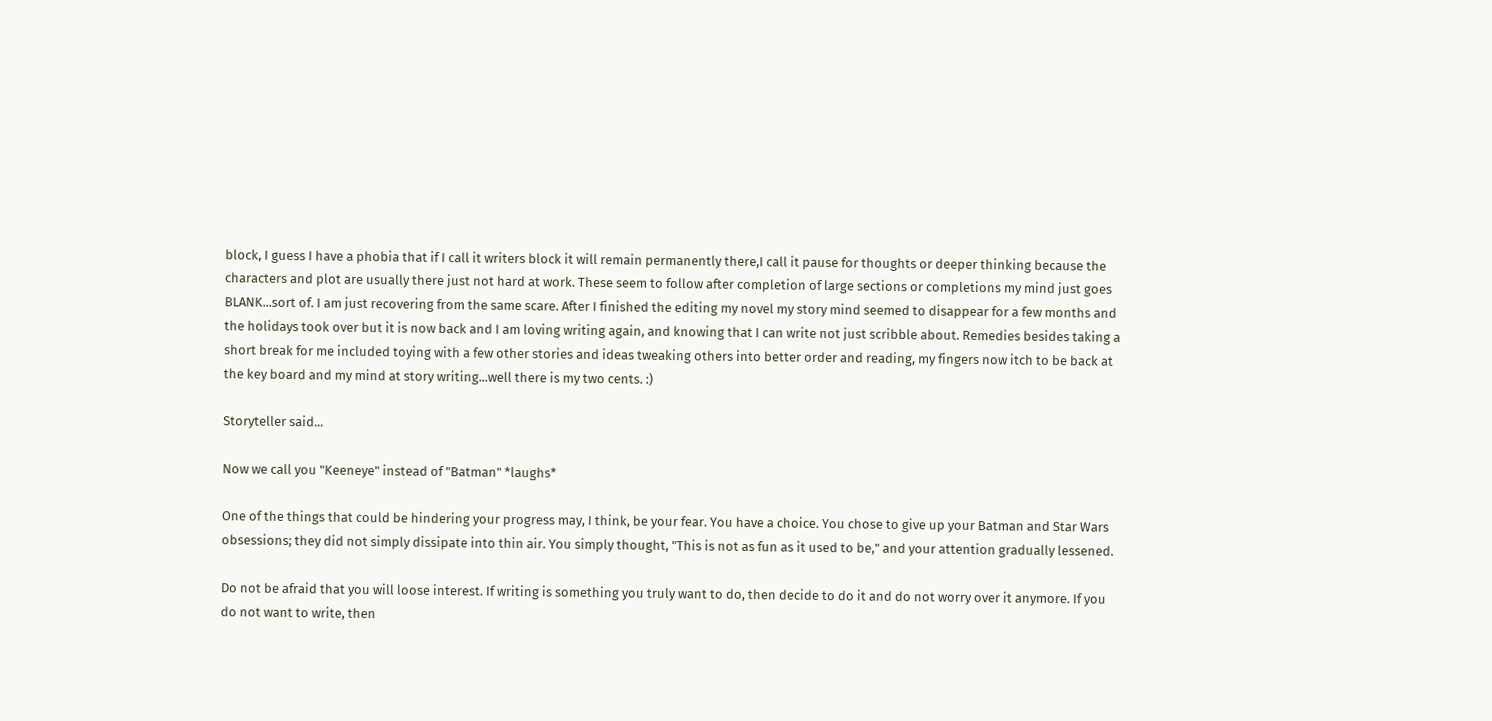block, I guess I have a phobia that if I call it writers block it will remain permanently there,I call it pause for thoughts or deeper thinking because the characters and plot are usually there just not hard at work. These seem to follow after completion of large sections or completions my mind just goes BLANK...sort of. I am just recovering from the same scare. After I finished the editing my novel my story mind seemed to disappear for a few months and the holidays took over but it is now back and I am loving writing again, and knowing that I can write not just scribble about. Remedies besides taking a short break for me included toying with a few other stories and ideas tweaking others into better order and reading, my fingers now itch to be back at the key board and my mind at story writing...well there is my two cents. :)

Storyteller said...

Now we call you "Keeneye" instead of "Batman" *laughs*

One of the things that could be hindering your progress may, I think, be your fear. You have a choice. You chose to give up your Batman and Star Wars obsessions; they did not simply dissipate into thin air. You simply thought, "This is not as fun as it used to be," and your attention gradually lessened.

Do not be afraid that you will loose interest. If writing is something you truly want to do, then decide to do it and do not worry over it anymore. If you do not want to write, then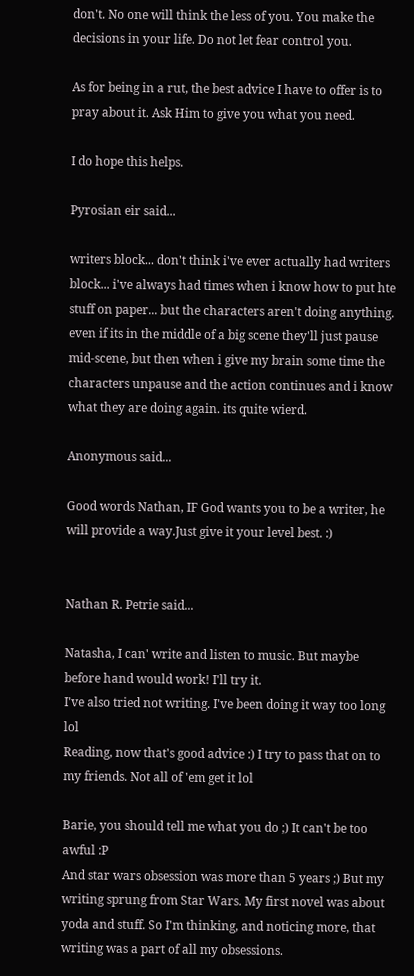don't. No one will think the less of you. You make the decisions in your life. Do not let fear control you.

As for being in a rut, the best advice I have to offer is to pray about it. Ask Him to give you what you need.

I do hope this helps.

Pyrosian eir said...

writers block... don't think i've ever actually had writers block... i've always had times when i know how to put hte stuff on paper... but the characters aren't doing anything. even if its in the middle of a big scene they'll just pause mid-scene, but then when i give my brain some time the characters unpause and the action continues and i know what they are doing again. its quite wierd.

Anonymous said...

Good words Nathan, IF God wants you to be a writer, he will provide a way.Just give it your level best. :)


Nathan R. Petrie said...

Natasha, I can' write and listen to music. But maybe before hand would work! I'll try it.
I've also tried not writing. I've been doing it way too long lol
Reading, now that's good advice :) I try to pass that on to my friends. Not all of 'em get it lol

Barie, you should tell me what you do ;) It can't be too awful :P
And star wars obsession was more than 5 years ;) But my writing sprung from Star Wars. My first novel was about yoda and stuff. So I'm thinking, and noticing more, that writing was a part of all my obsessions.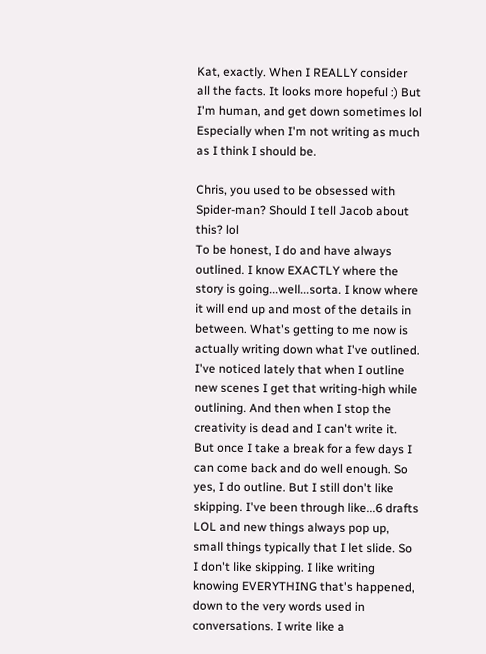Kat, exactly. When I REALLY consider all the facts. It looks more hopeful :) But I'm human, and get down sometimes lol Especially when I'm not writing as much as I think I should be.

Chris, you used to be obsessed with Spider-man? Should I tell Jacob about this? lol
To be honest, I do and have always outlined. I know EXACTLY where the story is going...well...sorta. I know where it will end up and most of the details in between. What's getting to me now is actually writing down what I've outlined. I've noticed lately that when I outline new scenes I get that writing-high while outlining. And then when I stop the creativity is dead and I can't write it. But once I take a break for a few days I can come back and do well enough. So yes, I do outline. But I still don't like skipping. I've been through like...6 drafts LOL and new things always pop up, small things typically that I let slide. So I don't like skipping. I like writing knowing EVERYTHING that's happened, down to the very words used in conversations. I write like a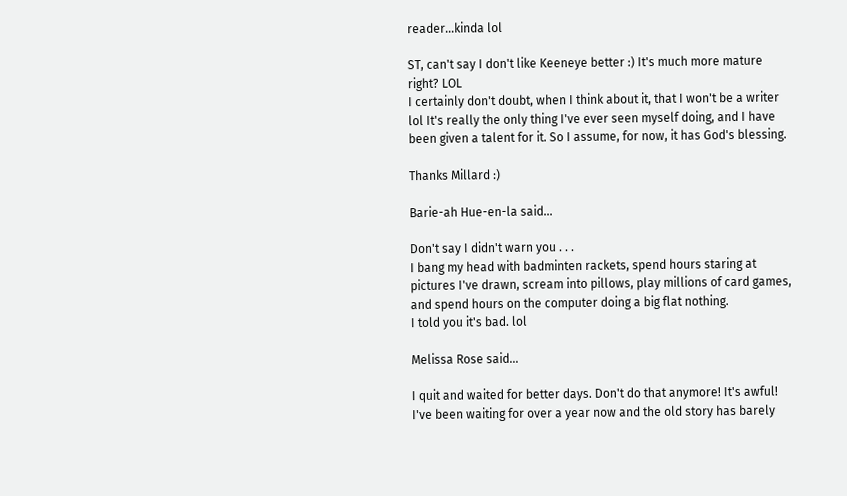reader...kinda lol

ST, can't say I don't like Keeneye better :) It's much more mature right? LOL
I certainly don't doubt, when I think about it, that I won't be a writer lol It's really the only thing I've ever seen myself doing, and I have been given a talent for it. So I assume, for now, it has God's blessing.

Thanks Millard :)

Barie-ah Hue-en-la said...

Don't say I didn't warn you . . .
I bang my head with badminten rackets, spend hours staring at pictures I've drawn, scream into pillows, play millions of card games, and spend hours on the computer doing a big flat nothing.
I told you it's bad. lol

Melissa Rose said...

I quit and waited for better days. Don't do that anymore! It's awful! I've been waiting for over a year now and the old story has barely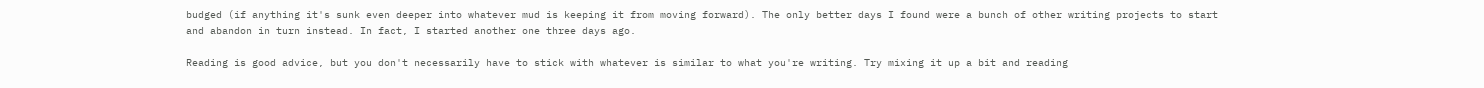budged (if anything it's sunk even deeper into whatever mud is keeping it from moving forward). The only better days I found were a bunch of other writing projects to start and abandon in turn instead. In fact, I started another one three days ago.

Reading is good advice, but you don't necessarily have to stick with whatever is similar to what you're writing. Try mixing it up a bit and reading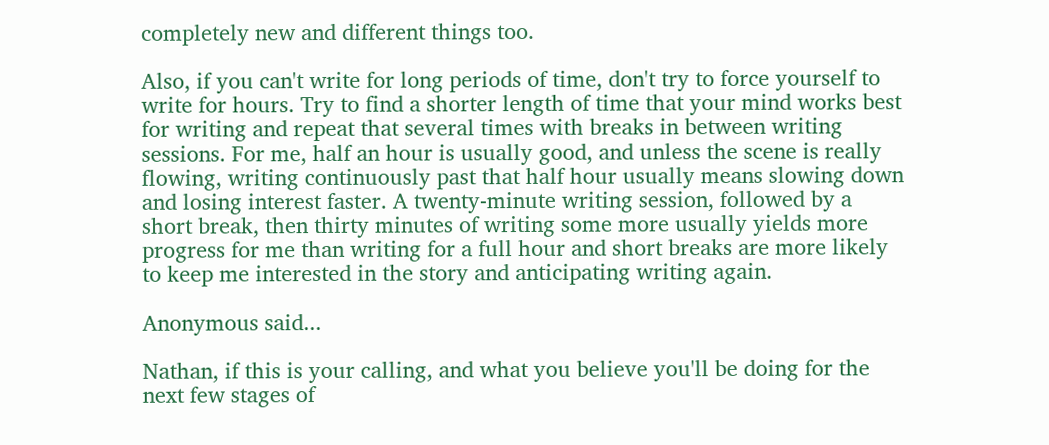completely new and different things too.

Also, if you can't write for long periods of time, don't try to force yourself to write for hours. Try to find a shorter length of time that your mind works best for writing and repeat that several times with breaks in between writing sessions. For me, half an hour is usually good, and unless the scene is really flowing, writing continuously past that half hour usually means slowing down and losing interest faster. A twenty-minute writing session, followed by a short break, then thirty minutes of writing some more usually yields more progress for me than writing for a full hour and short breaks are more likely to keep me interested in the story and anticipating writing again.

Anonymous said...

Nathan, if this is your calling, and what you believe you'll be doing for the next few stages of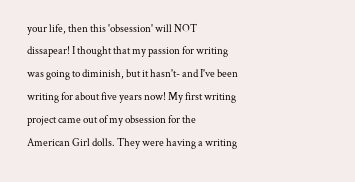your life, then this 'obsession' will NOT dissapear! I thought that my passion for writing was going to diminish, but it hasn't- and I've been writing for about five years now! My first writing project came out of my obsession for the American Girl dolls. They were having a writing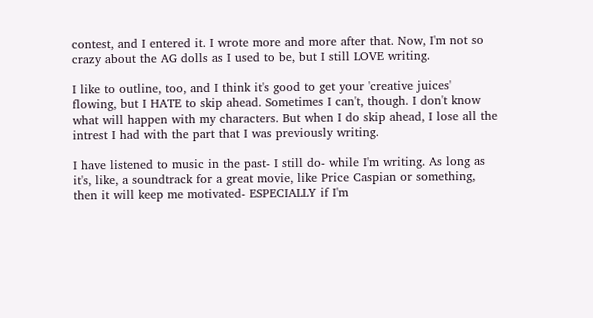contest, and I entered it. I wrote more and more after that. Now, I'm not so crazy about the AG dolls as I used to be, but I still LOVE writing.

I like to outline, too, and I think it's good to get your 'creative juices' flowing, but I HATE to skip ahead. Sometimes I can't, though. I don't know what will happen with my characters. But when I do skip ahead, I lose all the intrest I had with the part that I was previously writing.

I have listened to music in the past- I still do- while I'm writing. As long as it's, like, a soundtrack for a great movie, like Price Caspian or something, then it will keep me motivated- ESPECIALLY if I'm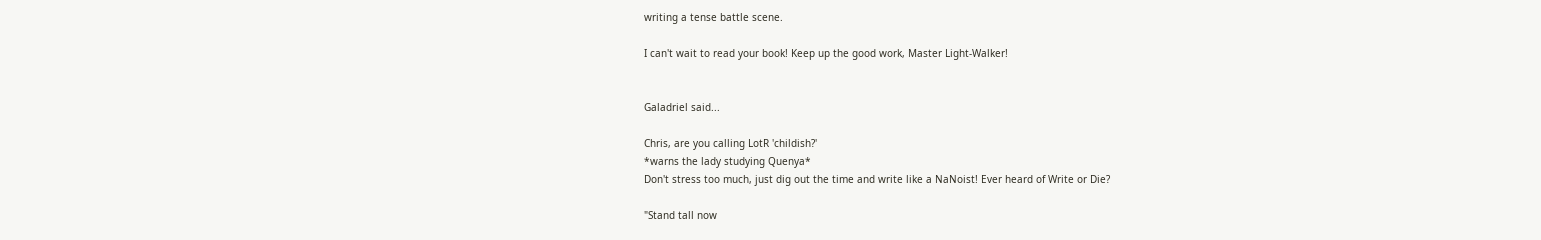writing a tense battle scene.

I can't wait to read your book! Keep up the good work, Master Light-Walker!


Galadriel said...

Chris, are you calling LotR 'childish?'
*warns the lady studying Quenya*
Don't stress too much, just dig out the time and write like a NaNoist! Ever heard of Write or Die?

"Stand tall now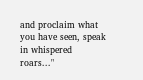and proclaim what you have seen, speak in whispered roars..."